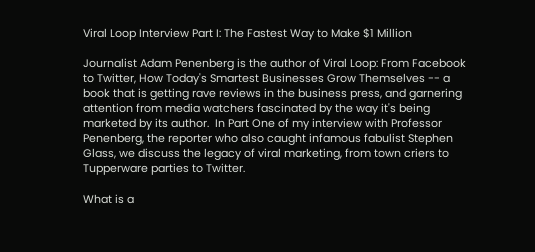Viral Loop Interview Part I: The Fastest Way to Make $1 Million

Journalist Adam Penenberg is the author of Viral Loop: From Facebook to Twitter, How Today's Smartest Businesses Grow Themselves -- a book that is getting rave reviews in the business press, and garnering attention from media watchers fascinated by the way it's being marketed by its author.  In Part One of my interview with Professor Penenberg, the reporter who also caught infamous fabulist Stephen Glass, we discuss the legacy of viral marketing, from town criers to Tupperware parties to Twitter.

What is a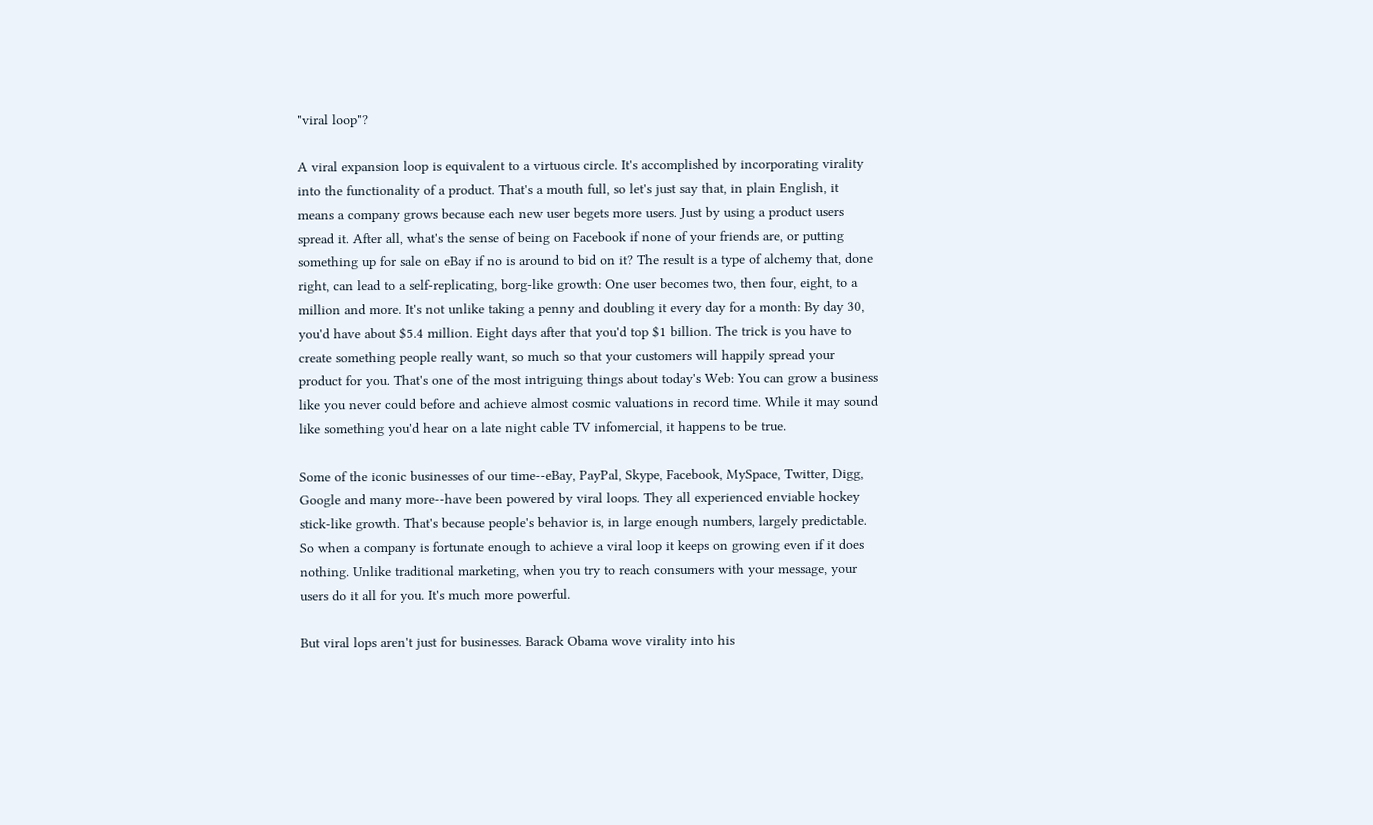"viral loop"?

A viral expansion loop is equivalent to a virtuous circle. It's accomplished by incorporating virality into the functionality of a product. That's a mouth full, so let's just say that, in plain English, it means a company grows because each new user begets more users. Just by using a product users spread it. After all, what's the sense of being on Facebook if none of your friends are, or putting something up for sale on eBay if no is around to bid on it? The result is a type of alchemy that, done right, can lead to a self-replicating, borg-like growth: One user becomes two, then four, eight, to a million and more. It's not unlike taking a penny and doubling it every day for a month: By day 30, you'd have about $5.4 million. Eight days after that you'd top $1 billion. The trick is you have to create something people really want, so much so that your customers will happily spread your product for you. That's one of the most intriguing things about today's Web: You can grow a business like you never could before and achieve almost cosmic valuations in record time. While it may sound like something you'd hear on a late night cable TV infomercial, it happens to be true.

Some of the iconic businesses of our time--eBay, PayPal, Skype, Facebook, MySpace, Twitter, Digg, Google and many more--have been powered by viral loops. They all experienced enviable hockey stick-like growth. That's because people's behavior is, in large enough numbers, largely predictable. So when a company is fortunate enough to achieve a viral loop it keeps on growing even if it does nothing. Unlike traditional marketing, when you try to reach consumers with your message, your users do it all for you. It's much more powerful.

But viral lops aren't just for businesses. Barack Obama wove virality into his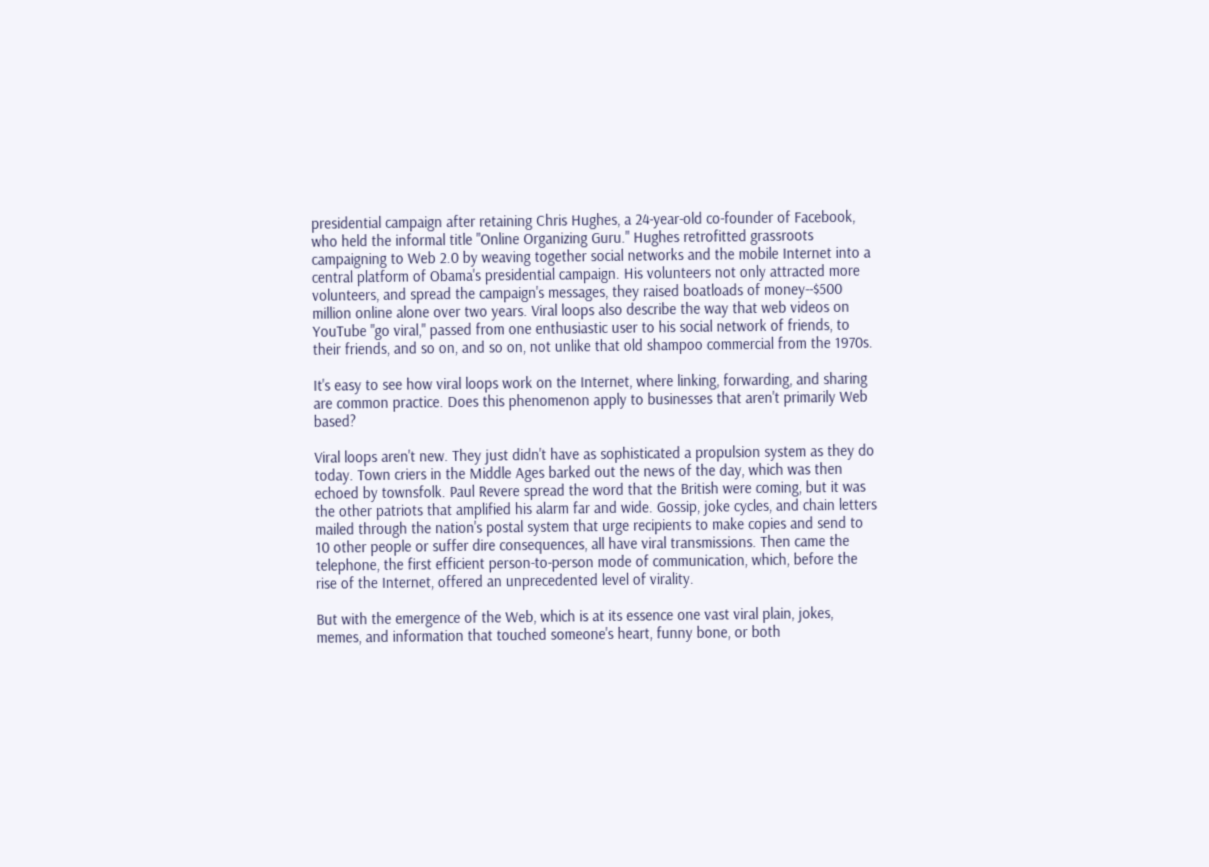presidential campaign after retaining Chris Hughes, a 24-year-old co-founder of Facebook, who held the informal title "Online Organizing Guru." Hughes retrofitted grassroots campaigning to Web 2.0 by weaving together social networks and the mobile Internet into a central platform of Obama's presidential campaign. His volunteers not only attracted more volunteers, and spread the campaign's messages, they raised boatloads of money--$500 million online alone over two years. Viral loops also describe the way that web videos on YouTube "go viral," passed from one enthusiastic user to his social network of friends, to their friends, and so on, and so on, not unlike that old shampoo commercial from the 1970s.

It's easy to see how viral loops work on the Internet, where linking, forwarding, and sharing are common practice. Does this phenomenon apply to businesses that aren't primarily Web based?

Viral loops aren't new. They just didn't have as sophisticated a propulsion system as they do today. Town criers in the Middle Ages barked out the news of the day, which was then echoed by townsfolk. Paul Revere spread the word that the British were coming, but it was the other patriots that amplified his alarm far and wide. Gossip, joke cycles, and chain letters mailed through the nation's postal system that urge recipients to make copies and send to 10 other people or suffer dire consequences, all have viral transmissions. Then came the telephone, the first efficient person-to-person mode of communication, which, before the rise of the Internet, offered an unprecedented level of virality.

But with the emergence of the Web, which is at its essence one vast viral plain, jokes, memes, and information that touched someone's heart, funny bone, or both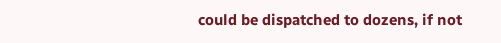could be dispatched to dozens, if not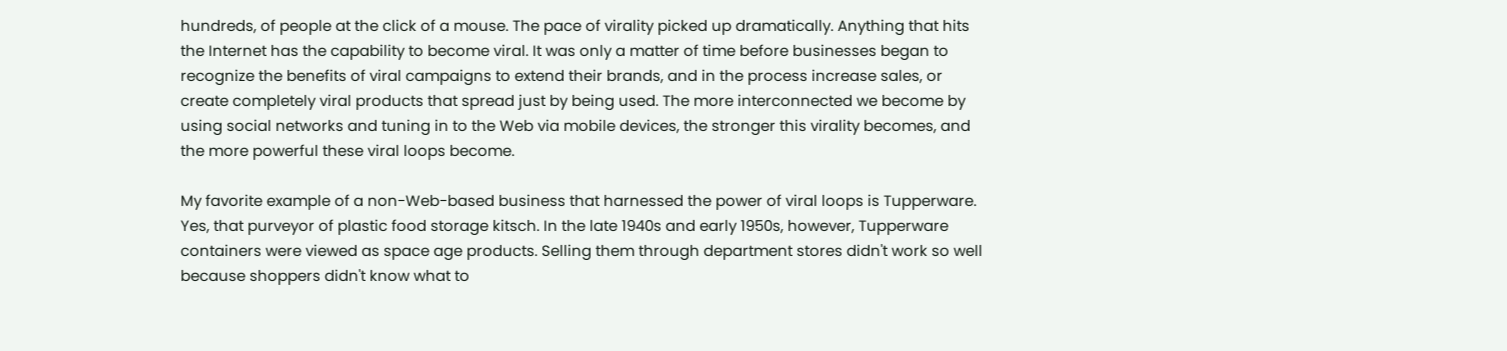hundreds, of people at the click of a mouse. The pace of virality picked up dramatically. Anything that hits the Internet has the capability to become viral. It was only a matter of time before businesses began to recognize the benefits of viral campaigns to extend their brands, and in the process increase sales, or create completely viral products that spread just by being used. The more interconnected we become by using social networks and tuning in to the Web via mobile devices, the stronger this virality becomes, and the more powerful these viral loops become.

My favorite example of a non-Web-based business that harnessed the power of viral loops is Tupperware. Yes, that purveyor of plastic food storage kitsch. In the late 1940s and early 1950s, however, Tupperware containers were viewed as space age products. Selling them through department stores didn't work so well because shoppers didn't know what to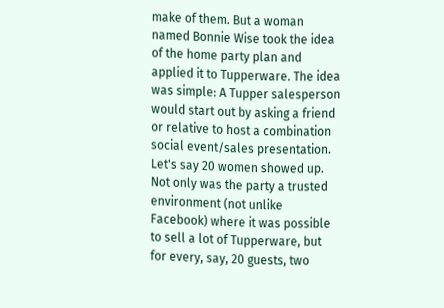make of them. But a woman named Bonnie Wise took the idea of the home party plan and applied it to Tupperware. The idea was simple: A Tupper salesperson would start out by asking a friend or relative to host a combination social event/sales presentation. Let's say 20 women showed up. Not only was the party a trusted environment (not unlike Facebook) where it was possible to sell a lot of Tupperware, but for every, say, 20 guests, two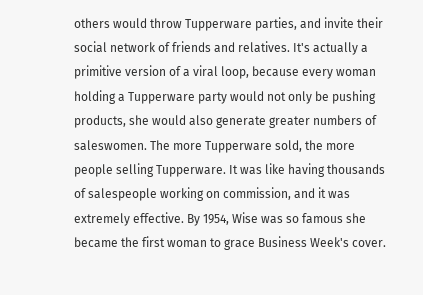others would throw Tupperware parties, and invite their social network of friends and relatives. It's actually a primitive version of a viral loop, because every woman holding a Tupperware party would not only be pushing products, she would also generate greater numbers of saleswomen. The more Tupperware sold, the more people selling Tupperware. It was like having thousands of salespeople working on commission, and it was extremely effective. By 1954, Wise was so famous she became the first woman to grace Business Week's cover.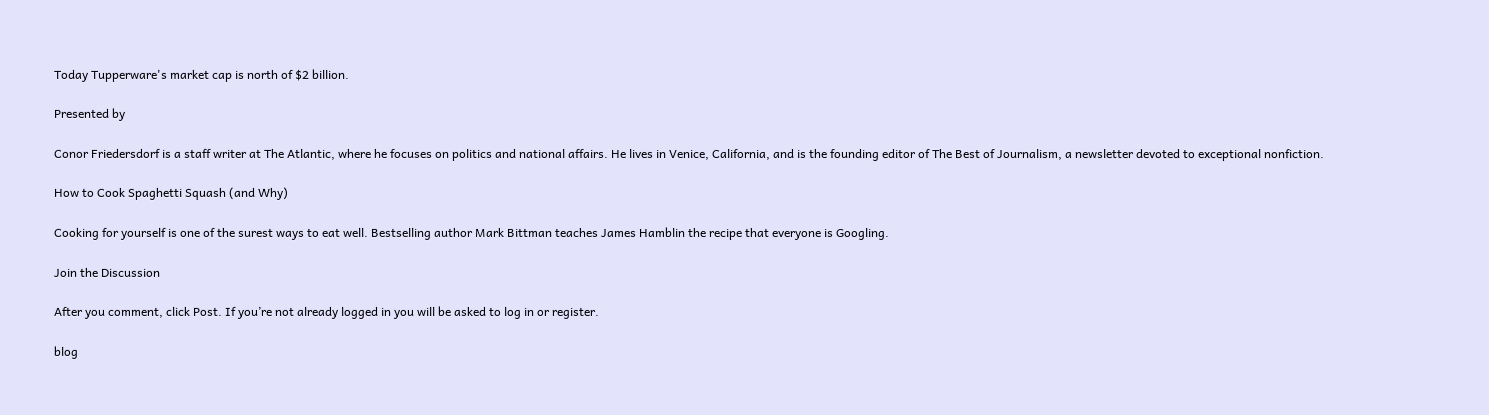Today Tupperware's market cap is north of $2 billion.

Presented by

Conor Friedersdorf is a staff writer at The Atlantic, where he focuses on politics and national affairs. He lives in Venice, California, and is the founding editor of The Best of Journalism, a newsletter devoted to exceptional nonfiction.

How to Cook Spaghetti Squash (and Why)

Cooking for yourself is one of the surest ways to eat well. Bestselling author Mark Bittman teaches James Hamblin the recipe that everyone is Googling.

Join the Discussion

After you comment, click Post. If you’re not already logged in you will be asked to log in or register.

blog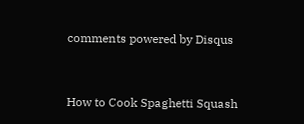comments powered by Disqus


How to Cook Spaghetti Squash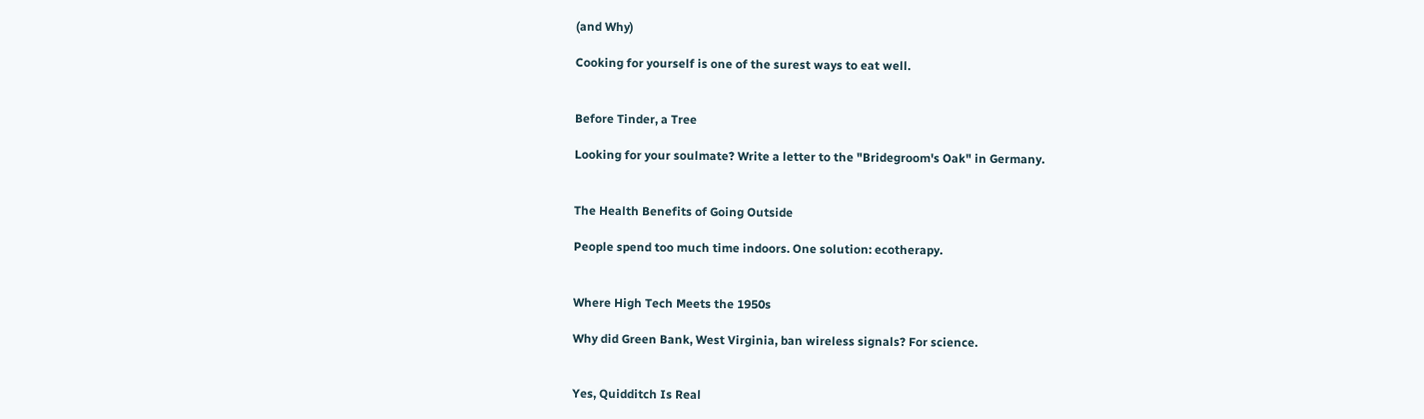(and Why)

Cooking for yourself is one of the surest ways to eat well.


Before Tinder, a Tree

Looking for your soulmate? Write a letter to the "Bridegroom's Oak" in Germany.


The Health Benefits of Going Outside

People spend too much time indoors. One solution: ecotherapy.


Where High Tech Meets the 1950s

Why did Green Bank, West Virginia, ban wireless signals? For science.


Yes, Quidditch Is Real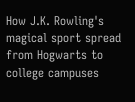How J.K. Rowling's magical sport spread from Hogwarts to college campuses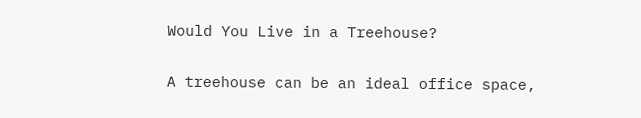Would You Live in a Treehouse?

A treehouse can be an ideal office space,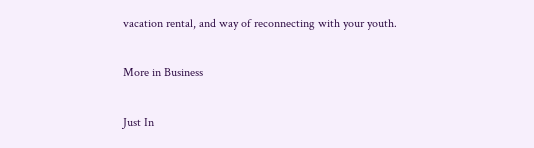vacation rental, and way of reconnecting with your youth.

More in Business

Just In